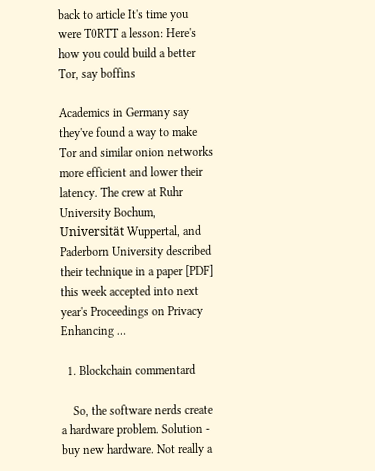back to article It's time you were T0RTT a lesson: Here's how you could build a better Tor, say boffins

Academics in Germany say they've found a way to make Tor and similar onion networks more efficient and lower their latency. The crew at Ruhr University Bochum, Universität Wuppertal, and Paderborn University described their technique in a paper [PDF] this week accepted into next year's Proceedings on Privacy Enhancing …

  1. Blockchain commentard

    So, the software nerds create a hardware problem. Solution - buy new hardware. Not really a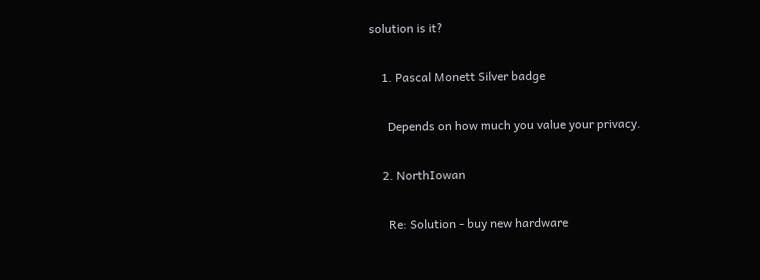solution is it?

    1. Pascal Monett Silver badge

      Depends on how much you value your privacy.

    2. NorthIowan

      Re: Solution - buy new hardware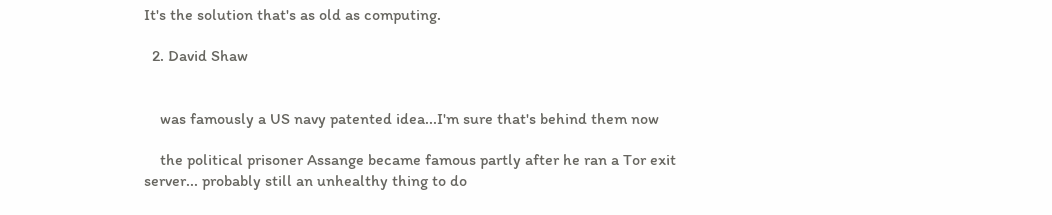It's the solution that's as old as computing.

  2. David Shaw


    was famously a US navy patented idea...I'm sure that's behind them now

    the political prisoner Assange became famous partly after he ran a Tor exit server... probably still an unhealthy thing to do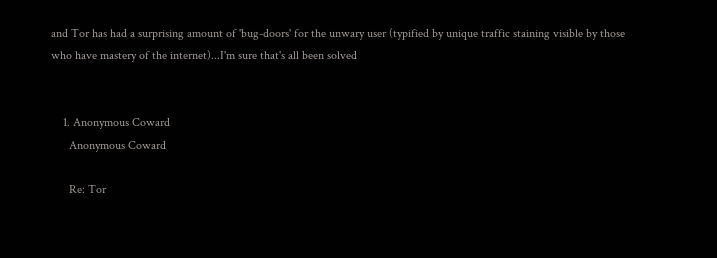and Tor has had a surprising amount of 'bug-doors' for the unwary user (typified by unique traffic staining visible by those who have mastery of the internet)...I'm sure that's all been solved


    1. Anonymous Coward
      Anonymous Coward

      Re: Tor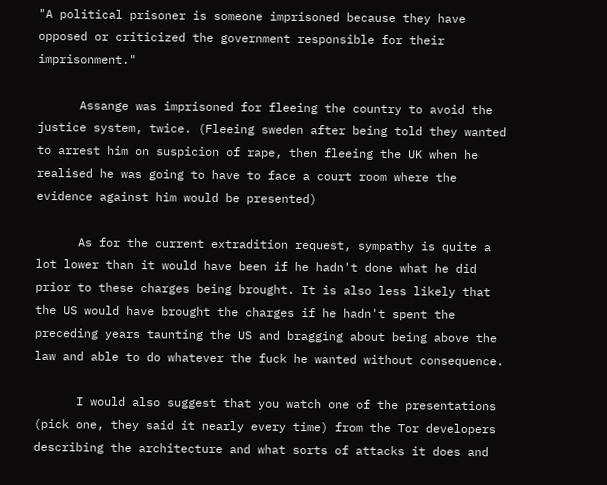"A political prisoner is someone imprisoned because they have opposed or criticized the government responsible for their imprisonment."

      Assange was imprisoned for fleeing the country to avoid the justice system, twice. (Fleeing sweden after being told they wanted to arrest him on suspicion of rape, then fleeing the UK when he realised he was going to have to face a court room where the evidence against him would be presented)

      As for the current extradition request, sympathy is quite a lot lower than it would have been if he hadn't done what he did prior to these charges being brought. It is also less likely that the US would have brought the charges if he hadn't spent the preceding years taunting the US and bragging about being above the law and able to do whatever the fuck he wanted without consequence.

      I would also suggest that you watch one of the presentations (pick one, they said it nearly every time) from the Tor developers describing the architecture and what sorts of attacks it does and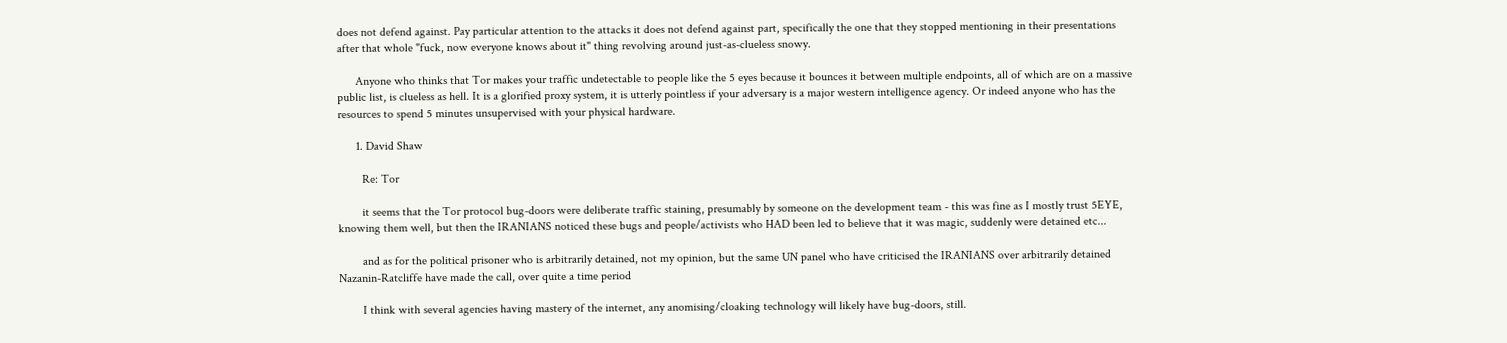does not defend against. Pay particular attention to the attacks it does not defend against part, specifically the one that they stopped mentioning in their presentations after that whole "fuck, now everyone knows about it" thing revolving around just-as-clueless snowy.

      Anyone who thinks that Tor makes your traffic undetectable to people like the 5 eyes because it bounces it between multiple endpoints, all of which are on a massive public list, is clueless as hell. It is a glorified proxy system, it is utterly pointless if your adversary is a major western intelligence agency. Or indeed anyone who has the resources to spend 5 minutes unsupervised with your physical hardware.

      1. David Shaw

        Re: Tor

        it seems that the Tor protocol bug-doors were deliberate traffic staining, presumably by someone on the development team - this was fine as I mostly trust 5EYE, knowing them well, but then the IRANIANS noticed these bugs and people/activists who HAD been led to believe that it was magic, suddenly were detained etc...

        and as for the political prisoner who is arbitrarily detained, not my opinion, but the same UN panel who have criticised the IRANIANS over arbitrarily detained Nazanin-Ratcliffe have made the call, over quite a time period

        I think with several agencies having mastery of the internet, any anomising/cloaking technology will likely have bug-doors, still.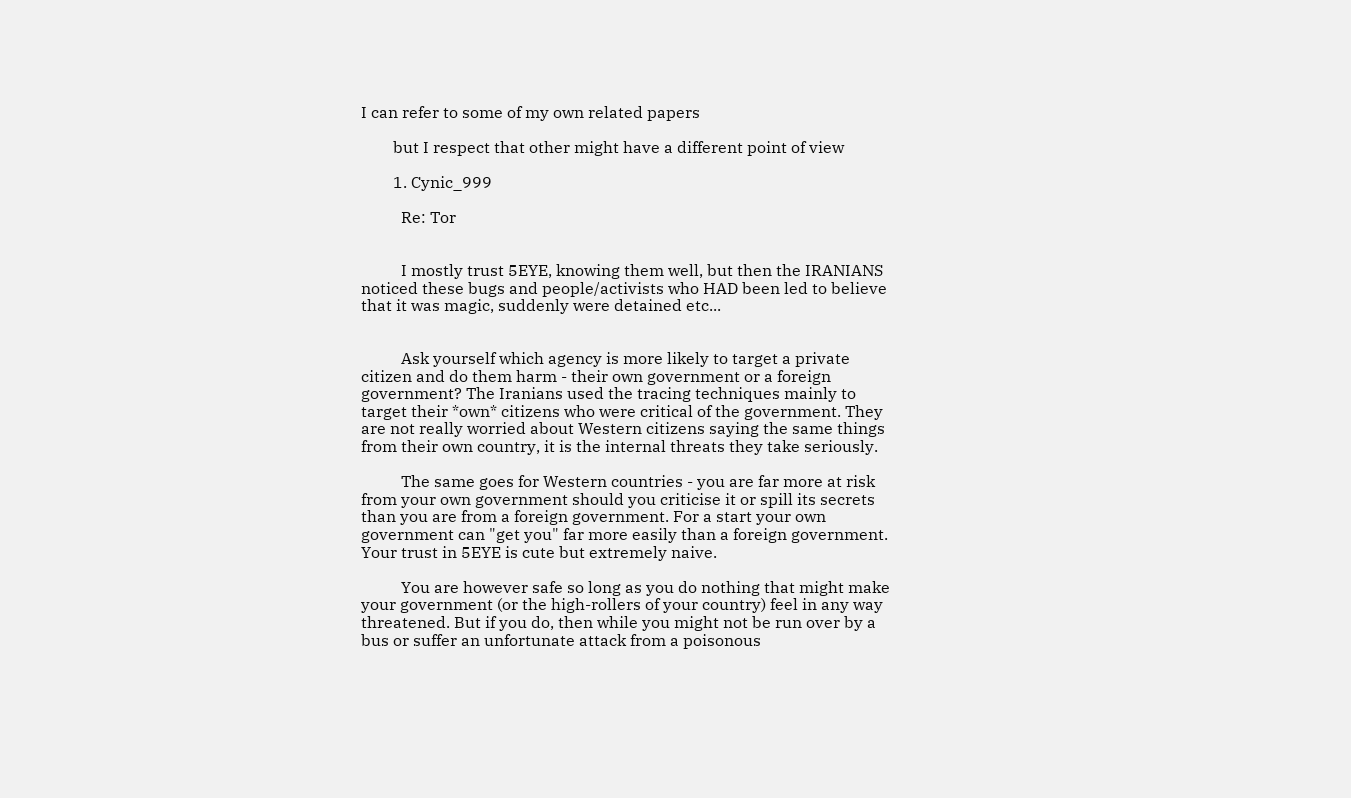I can refer to some of my own related papers

        but I respect that other might have a different point of view

        1. Cynic_999

          Re: Tor


          I mostly trust 5EYE, knowing them well, but then the IRANIANS noticed these bugs and people/activists who HAD been led to believe that it was magic, suddenly were detained etc...


          Ask yourself which agency is more likely to target a private citizen and do them harm - their own government or a foreign government? The Iranians used the tracing techniques mainly to target their *own* citizens who were critical of the government. They are not really worried about Western citizens saying the same things from their own country, it is the internal threats they take seriously.

          The same goes for Western countries - you are far more at risk from your own government should you criticise it or spill its secrets than you are from a foreign government. For a start your own government can "get you" far more easily than a foreign government. Your trust in 5EYE is cute but extremely naive.

          You are however safe so long as you do nothing that might make your government (or the high-rollers of your country) feel in any way threatened. But if you do, then while you might not be run over by a bus or suffer an unfortunate attack from a poisonous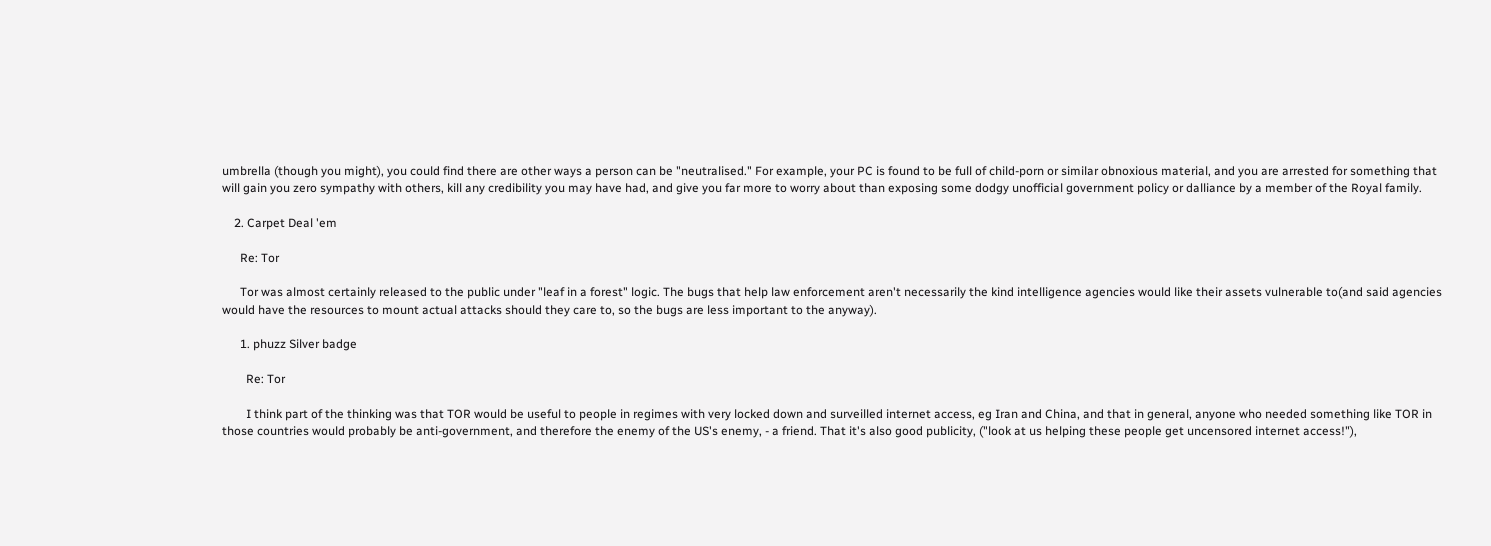umbrella (though you might), you could find there are other ways a person can be "neutralised." For example, your PC is found to be full of child-porn or similar obnoxious material, and you are arrested for something that will gain you zero sympathy with others, kill any credibility you may have had, and give you far more to worry about than exposing some dodgy unofficial government policy or dalliance by a member of the Royal family.

    2. Carpet Deal 'em

      Re: Tor

      Tor was almost certainly released to the public under "leaf in a forest" logic. The bugs that help law enforcement aren't necessarily the kind intelligence agencies would like their assets vulnerable to(and said agencies would have the resources to mount actual attacks should they care to, so the bugs are less important to the anyway).

      1. phuzz Silver badge

        Re: Tor

        I think part of the thinking was that TOR would be useful to people in regimes with very locked down and surveilled internet access, eg Iran and China, and that in general, anyone who needed something like TOR in those countries would probably be anti-government, and therefore the enemy of the US's enemy, - a friend. That it's also good publicity, ("look at us helping these people get uncensored internet access!"),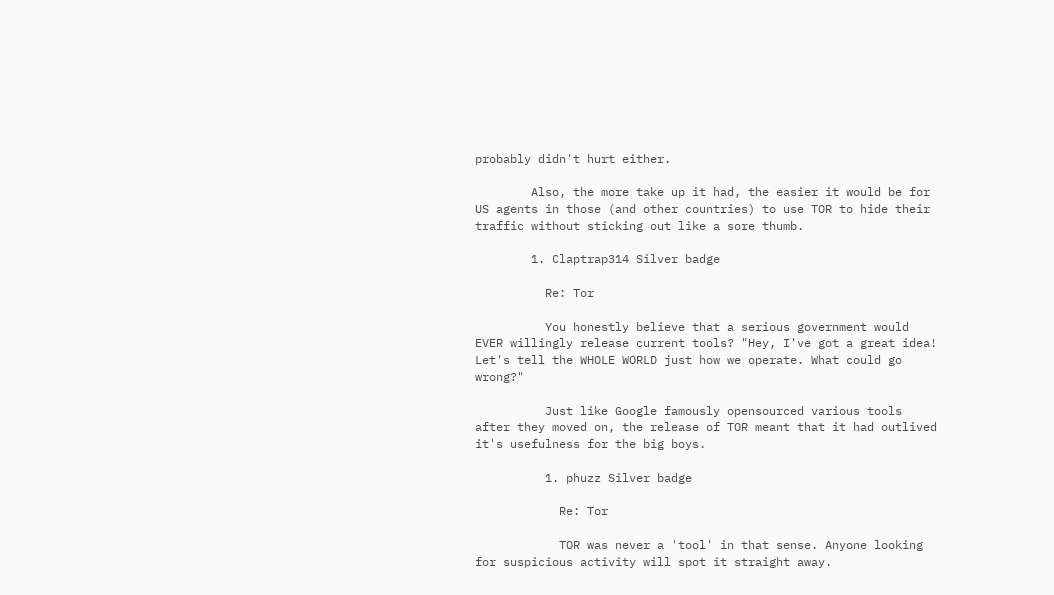probably didn't hurt either.

        Also, the more take up it had, the easier it would be for US agents in those (and other countries) to use TOR to hide their traffic without sticking out like a sore thumb.

        1. Claptrap314 Silver badge

          Re: Tor

          You honestly believe that a serious government would EVER willingly release current tools? "Hey, I've got a great idea! Let's tell the WHOLE WORLD just how we operate. What could go wrong?"

          Just like Google famously opensourced various tools after they moved on, the release of TOR meant that it had outlived it's usefulness for the big boys.

          1. phuzz Silver badge

            Re: Tor

            TOR was never a 'tool' in that sense. Anyone looking for suspicious activity will spot it straight away.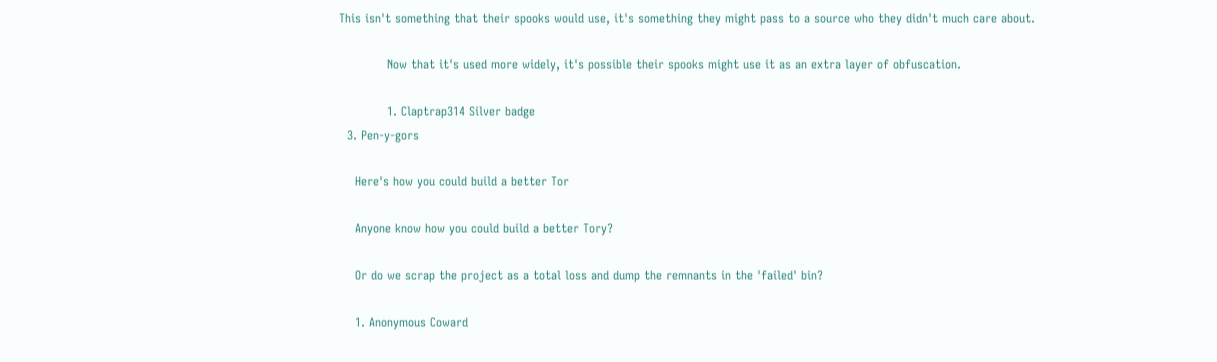This isn't something that their spooks would use, it's something they might pass to a source who they didn't much care about.

            Now that it's used more widely, it's possible their spooks might use it as an extra layer of obfuscation.

            1. Claptrap314 Silver badge
  3. Pen-y-gors

    Here's how you could build a better Tor

    Anyone know how you could build a better Tory?

    Or do we scrap the project as a total loss and dump the remnants in the 'failed' bin?

    1. Anonymous Coward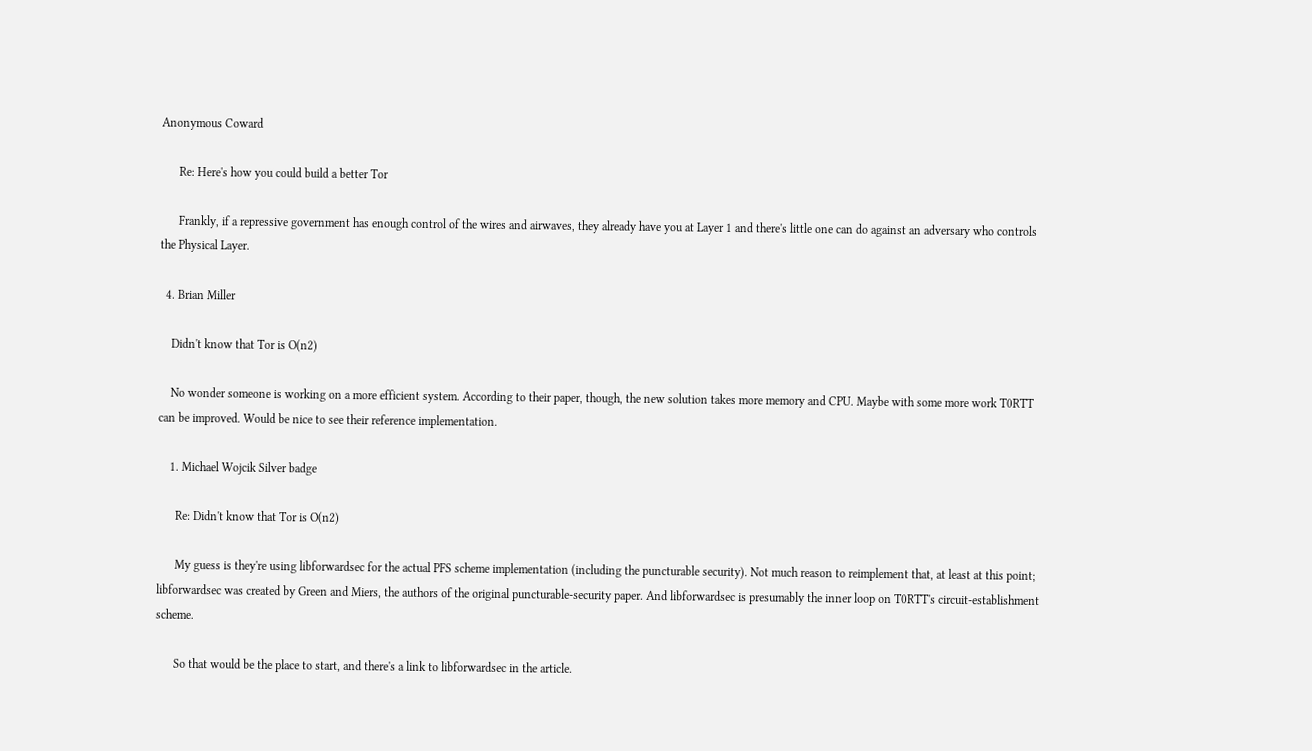Anonymous Coward

      Re: Here's how you could build a better Tor

      Frankly, if a repressive government has enough control of the wires and airwaves, they already have you at Layer 1 and there's little one can do against an adversary who controls the Physical Layer.

  4. Brian Miller

    Didn't know that Tor is O(n2)

    No wonder someone is working on a more efficient system. According to their paper, though, the new solution takes more memory and CPU. Maybe with some more work T0RTT can be improved. Would be nice to see their reference implementation.

    1. Michael Wojcik Silver badge

      Re: Didn't know that Tor is O(n2)

      My guess is they're using libforwardsec for the actual PFS scheme implementation (including the puncturable security). Not much reason to reimplement that, at least at this point; libforwardsec was created by Green and Miers, the authors of the original puncturable-security paper. And libforwardsec is presumably the inner loop on T0RTT's circuit-establishment scheme.

      So that would be the place to start, and there's a link to libforwardsec in the article.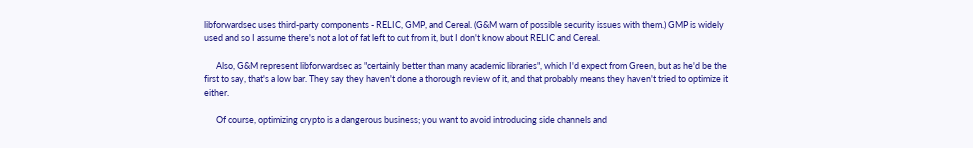libforwardsec uses third-party components - RELIC, GMP, and Cereal. (G&M warn of possible security issues with them.) GMP is widely used and so I assume there's not a lot of fat left to cut from it, but I don't know about RELIC and Cereal.

      Also, G&M represent libforwardsec as "certainly better than many academic libraries", which I'd expect from Green, but as he'd be the first to say, that's a low bar. They say they haven't done a thorough review of it, and that probably means they haven't tried to optimize it either.

      Of course, optimizing crypto is a dangerous business; you want to avoid introducing side channels and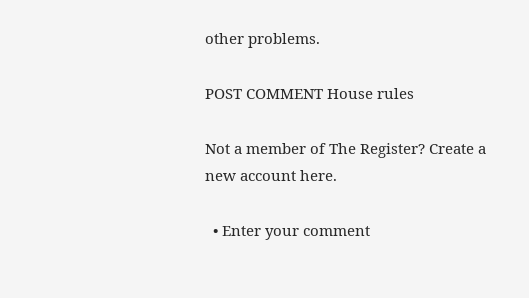other problems.

POST COMMENT House rules

Not a member of The Register? Create a new account here.

  • Enter your comment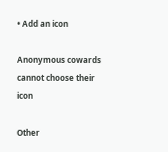• Add an icon

Anonymous cowards cannot choose their icon

Other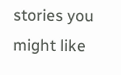stories you might like